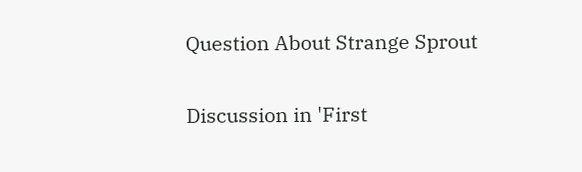Question About Strange Sprout

Discussion in 'First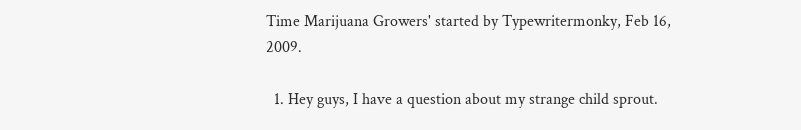Time Marijuana Growers' started by Typewritermonky, Feb 16, 2009.

  1. Hey guys, I have a question about my strange child sprout.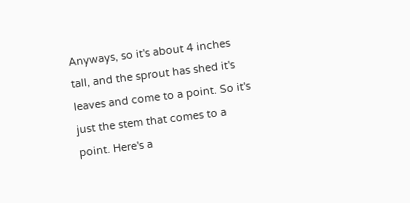Anyways, so it's about 4 inches tall, and the sprout has shed it's leaves and come to a point. So it's just the stem that comes to a point. Here's a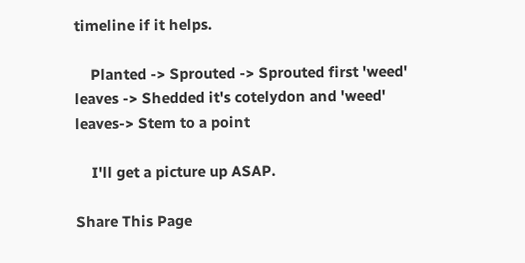timeline if it helps.

    Planted -> Sprouted -> Sprouted first 'weed' leaves -> Shedded it's cotelydon and 'weed' leaves-> Stem to a point

    I'll get a picture up ASAP.

Share This Page